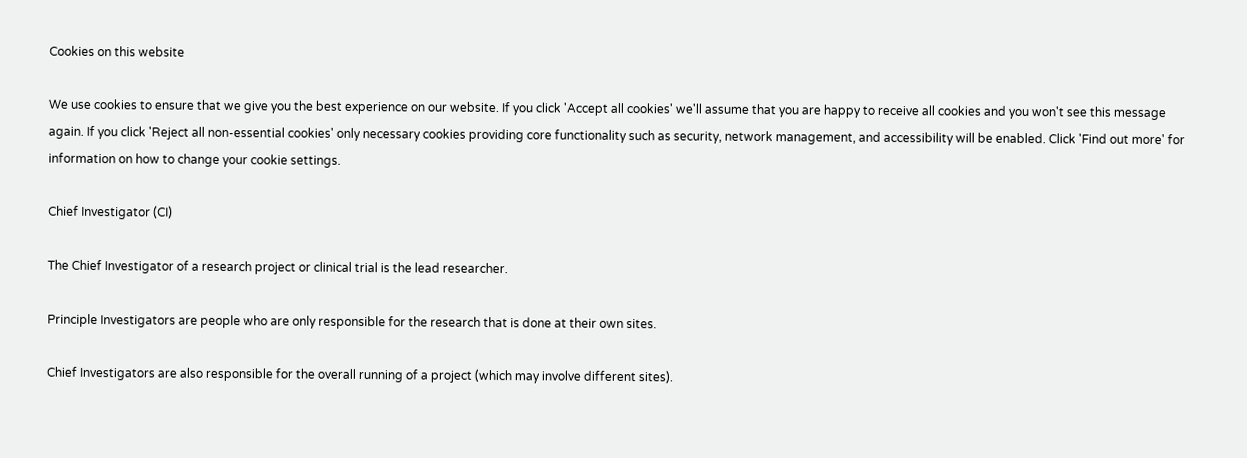Cookies on this website

We use cookies to ensure that we give you the best experience on our website. If you click 'Accept all cookies' we'll assume that you are happy to receive all cookies and you won't see this message again. If you click 'Reject all non-essential cookies' only necessary cookies providing core functionality such as security, network management, and accessibility will be enabled. Click 'Find out more' for information on how to change your cookie settings.

Chief Investigator (CI)

The Chief Investigator of a research project or clinical trial is the lead researcher.

Principle Investigators are people who are only responsible for the research that is done at their own sites.

Chief Investigators are also responsible for the overall running of a project (which may involve different sites).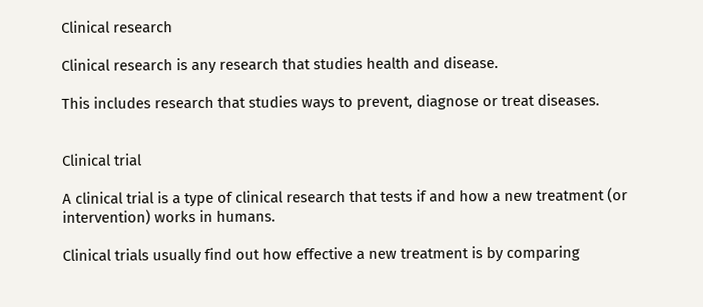Clinical research

Clinical research is any research that studies health and disease.

This includes research that studies ways to prevent, diagnose or treat diseases.


Clinical trial

A clinical trial is a type of clinical research that tests if and how a new treatment (or intervention) works in humans.

Clinical trials usually find out how effective a new treatment is by comparing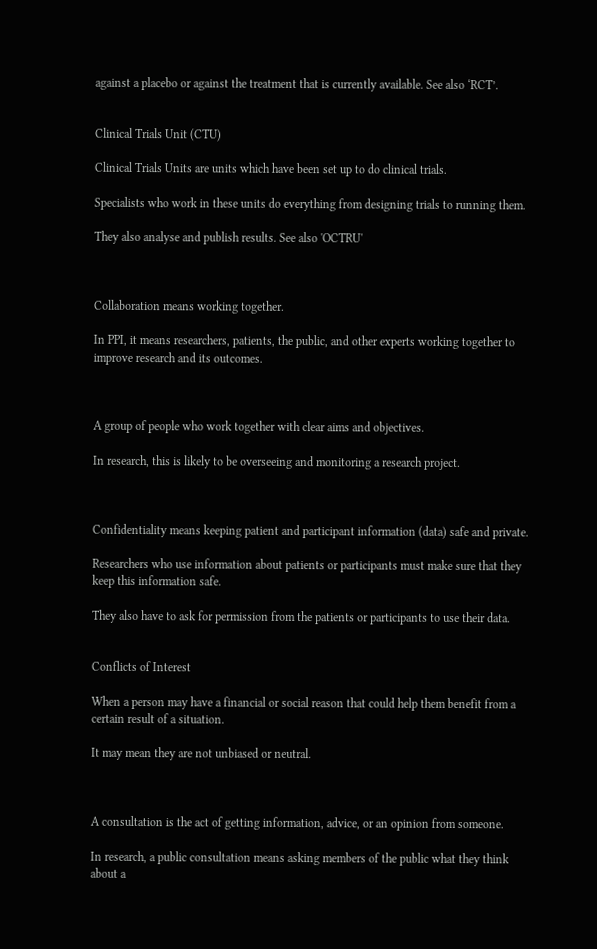against a placebo or against the treatment that is currently available. See also ‘RCT’.


Clinical Trials Unit (CTU)

Clinical Trials Units are units which have been set up to do clinical trials.

Specialists who work in these units do everything from designing trials to running them.

They also analyse and publish results. See also 'OCTRU'



Collaboration means working together.

In PPI, it means researchers, patients, the public, and other experts working together to improve research and its outcomes.



A group of people who work together with clear aims and objectives.

In research, this is likely to be overseeing and monitoring a research project.



Confidentiality means keeping patient and participant information (data) safe and private.

Researchers who use information about patients or participants must make sure that they keep this information safe.

They also have to ask for permission from the patients or participants to use their data.


Conflicts of Interest

When a person may have a financial or social reason that could help them benefit from a certain result of a situation.

It may mean they are not unbiased or neutral.



A consultation is the act of getting information, advice, or an opinion from someone.

In research, a public consultation means asking members of the public what they think about a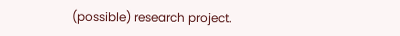(possible) research project.